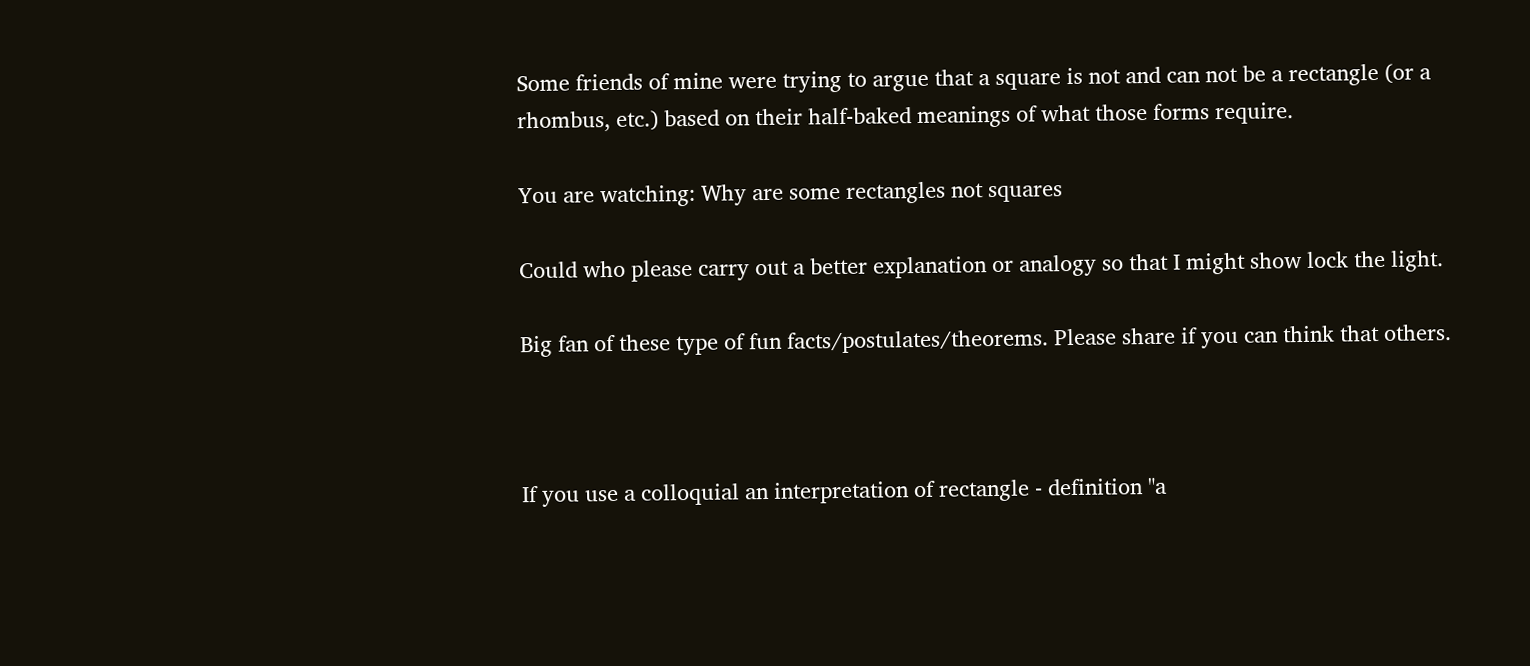Some friends of mine were trying to argue that a square is not and can not be a rectangle (or a rhombus, etc.) based on their half-baked meanings of what those forms require.

You are watching: Why are some rectangles not squares

Could who please carry out a better explanation or analogy so that I might show lock the light.

Big fan of these type of fun facts/postulates/theorems. Please share if you can think that others.



If you use a colloquial an interpretation of rectangle - definition "a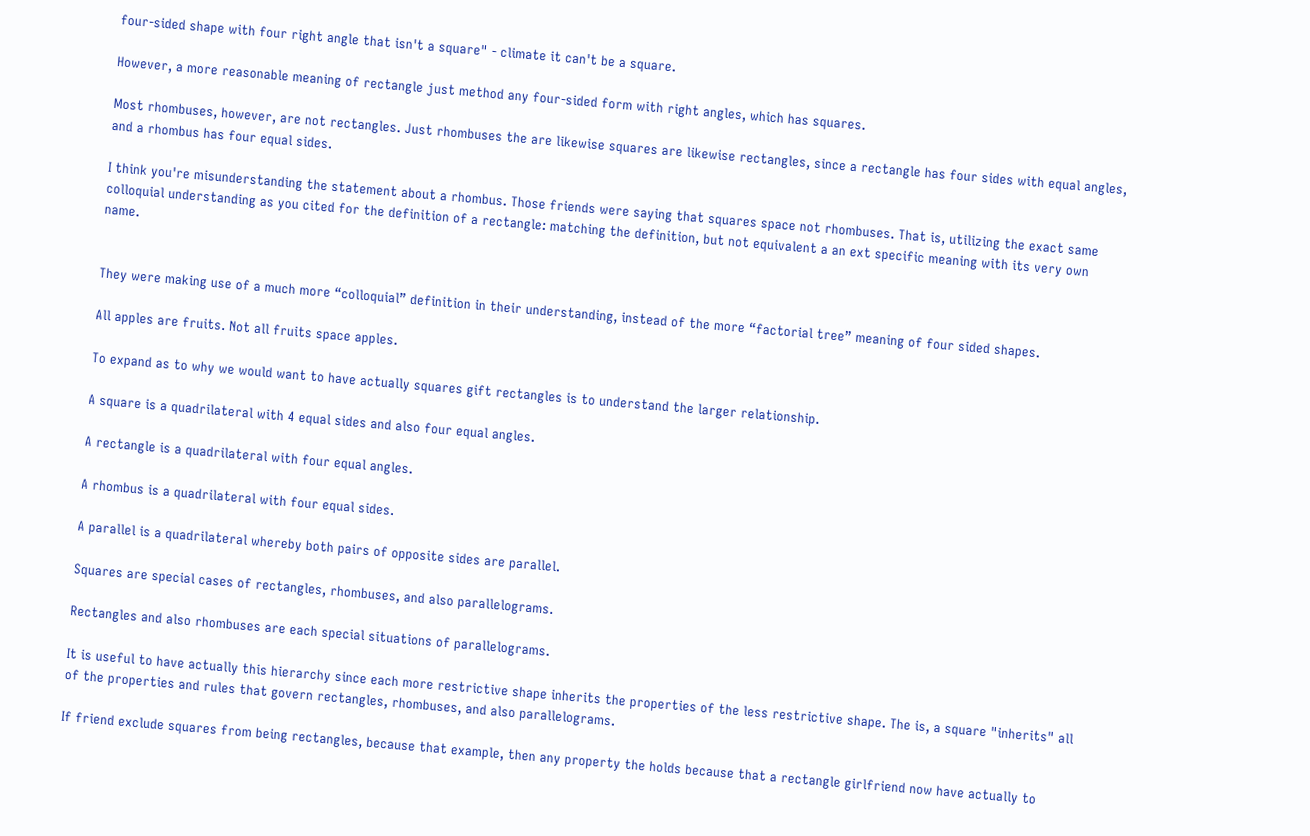four-sided shape with four right angle that isn't a square" - climate it can't be a square.

However, a more reasonable meaning of rectangle just method any four-sided form with right angles, which has squares.

Most rhombuses, however, are not rectangles. Just rhombuses the are likewise squares are likewise rectangles, since a rectangle has four sides with equal angles, and a rhombus has four equal sides.

I think you're misunderstanding the statement about a rhombus. Those friends were saying that squares space not rhombuses. That is, utilizing the exact same colloquial understanding as you cited for the definition of a rectangle: matching the definition, but not equivalent a an ext specific meaning with its very own name.


They were making use of a much more “colloquial” definition in their understanding, instead of the more “factorial tree” meaning of four sided shapes.

All apples are fruits. Not all fruits space apples.

To expand as to why we would want to have actually squares gift rectangles is to understand the larger relationship.

A square is a quadrilateral with 4 equal sides and also four equal angles.

A rectangle is a quadrilateral with four equal angles.

A rhombus is a quadrilateral with four equal sides.

A parallel is a quadrilateral whereby both pairs of opposite sides are parallel.

Squares are special cases of rectangles, rhombuses, and also parallelograms.

Rectangles and also rhombuses are each special situations of parallelograms.

It is useful to have actually this hierarchy since each more restrictive shape inherits the properties of the less restrictive shape. The is, a square "inherits" all of the properties and rules that govern rectangles, rhombuses, and also parallelograms.

If friend exclude squares from being rectangles, because that example, then any property the holds because that a rectangle girlfriend now have actually to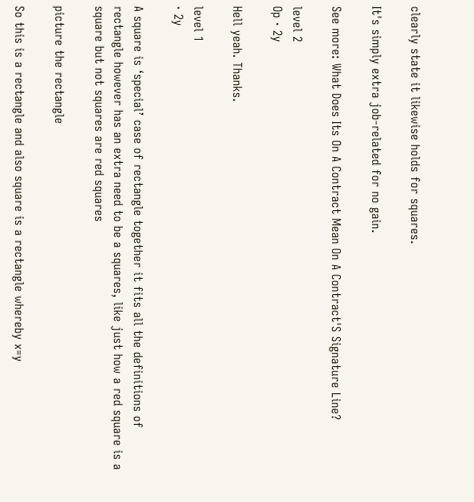clearly state it likewise holds for squares.

It's simply extra job-related for no gain.

See more: What Does Its On A Contract Mean On A Contract'S Signature Line?

level 2
Op · 2y

Hell yeah. Thanks.

level 1
· 2y

A square is ‘special’ case of rectangle together it fits all the definitions of rectangle however has an extra need to be a squares, like just how a red square is a square but not squares are red squares

picture the rectangle

So this is a rectangle and also square is a rectangle whereby x=y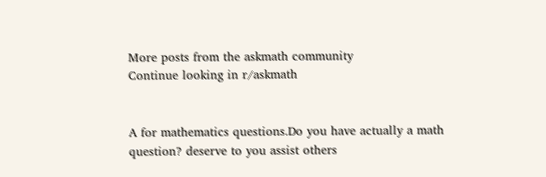More posts from the askmath community
Continue looking in r/askmath


A for mathematics questions.Do you have actually a math question? deserve to you assist others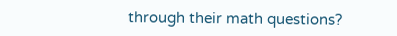through their math questions?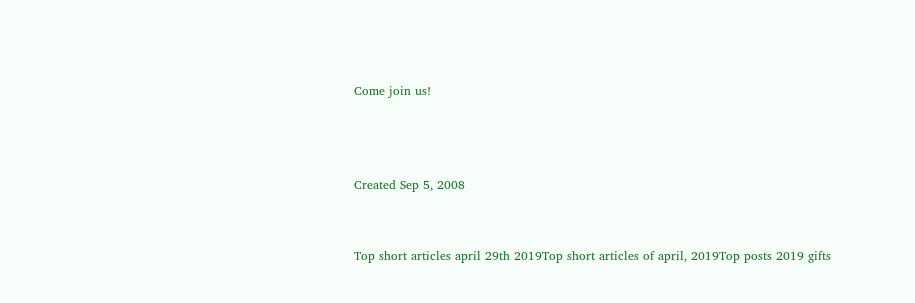Come join us!



Created Sep 5, 2008


Top short articles april 29th 2019Top short articles of april, 2019Top posts 2019 gifts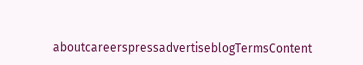aboutcareerspressadvertiseblogTermsContent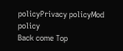policyPrivacy policyMod policy
Back come Top